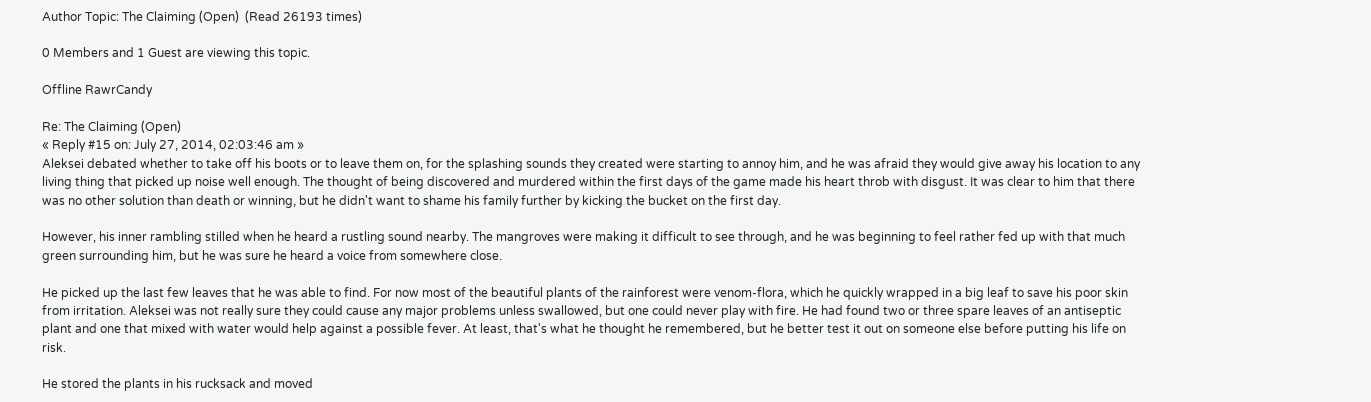Author Topic: The Claiming (Open)  (Read 26193 times)

0 Members and 1 Guest are viewing this topic.

Offline RawrCandy

Re: The Claiming (Open)
« Reply #15 on: July 27, 2014, 02:03:46 am »
Aleksei debated whether to take off his boots or to leave them on, for the splashing sounds they created were starting to annoy him, and he was afraid they would give away his location to any living thing that picked up noise well enough. The thought of being discovered and murdered within the first days of the game made his heart throb with disgust. It was clear to him that there was no other solution than death or winning, but he didn't want to shame his family further by kicking the bucket on the first day.

However, his inner rambling stilled when he heard a rustling sound nearby. The mangroves were making it difficult to see through, and he was beginning to feel rather fed up with that much green surrounding him, but he was sure he heard a voice from somewhere close.

He picked up the last few leaves that he was able to find. For now most of the beautiful plants of the rainforest were venom-flora, which he quickly wrapped in a big leaf to save his poor skin from irritation. Aleksei was not really sure they could cause any major problems unless swallowed, but one could never play with fire. He had found two or three spare leaves of an antiseptic plant and one that mixed with water would help against a possible fever. At least, that's what he thought he remembered, but he better test it out on someone else before putting his life on risk.

He stored the plants in his rucksack and moved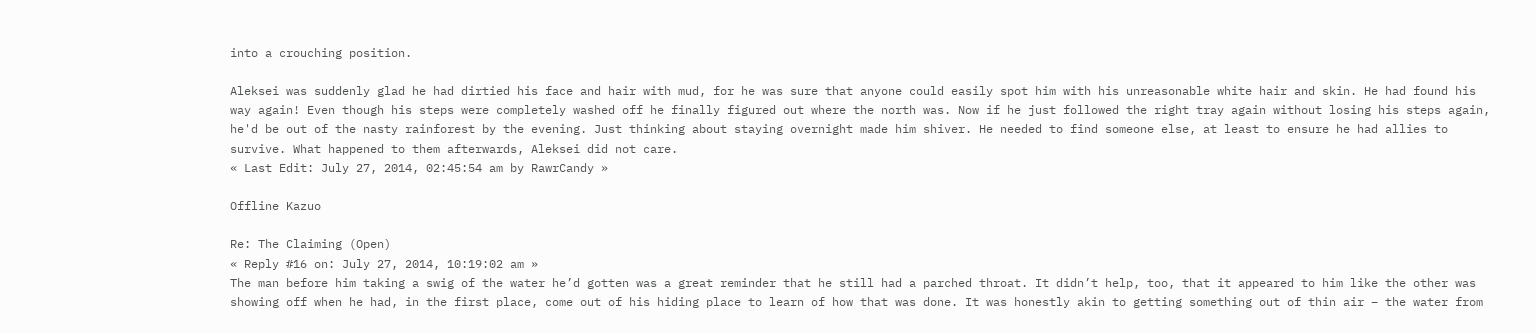into a crouching position.

Aleksei was suddenly glad he had dirtied his face and hair with mud, for he was sure that anyone could easily spot him with his unreasonable white hair and skin. He had found his way again! Even though his steps were completely washed off he finally figured out where the north was. Now if he just followed the right tray again without losing his steps again, he'd be out of the nasty rainforest by the evening. Just thinking about staying overnight made him shiver. He needed to find someone else, at least to ensure he had allies to survive. What happened to them afterwards, Aleksei did not care.
« Last Edit: July 27, 2014, 02:45:54 am by RawrCandy »

Offline Kazuo

Re: The Claiming (Open)
« Reply #16 on: July 27, 2014, 10:19:02 am »
The man before him taking a swig of the water he’d gotten was a great reminder that he still had a parched throat. It didn’t help, too, that it appeared to him like the other was showing off when he had, in the first place, come out of his hiding place to learn of how that was done. It was honestly akin to getting something out of thin air – the water from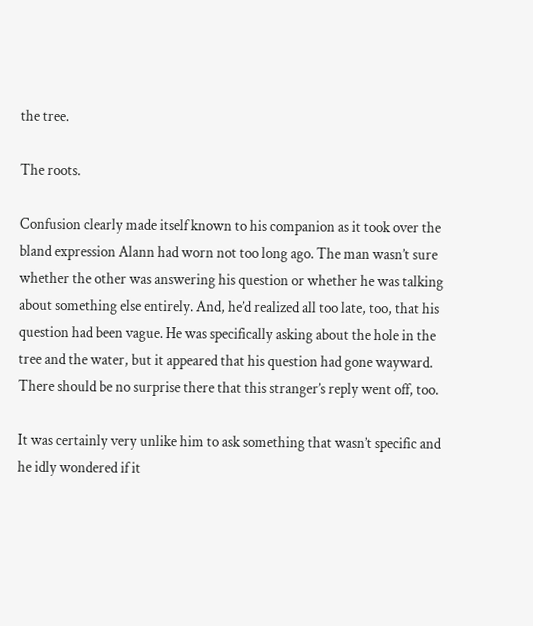the tree.

The roots.

Confusion clearly made itself known to his companion as it took over the bland expression Alann had worn not too long ago. The man wasn’t sure whether the other was answering his question or whether he was talking about something else entirely. And, he’d realized all too late, too, that his question had been vague. He was specifically asking about the hole in the tree and the water, but it appeared that his question had gone wayward. There should be no surprise there that this stranger’s reply went off, too.

It was certainly very unlike him to ask something that wasn’t specific and he idly wondered if it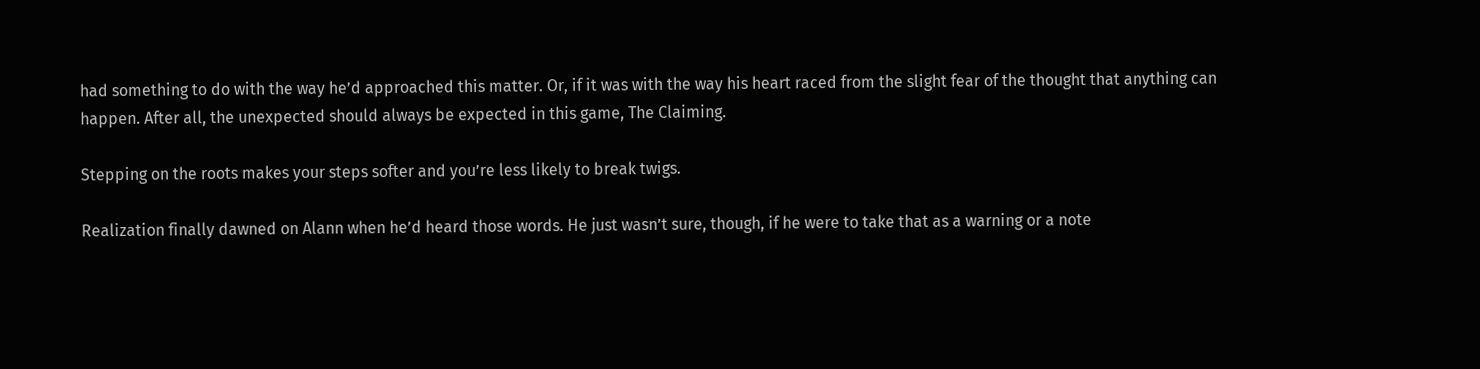had something to do with the way he’d approached this matter. Or, if it was with the way his heart raced from the slight fear of the thought that anything can happen. After all, the unexpected should always be expected in this game, The Claiming.

Stepping on the roots makes your steps softer and you’re less likely to break twigs.

Realization finally dawned on Alann when he’d heard those words. He just wasn’t sure, though, if he were to take that as a warning or a note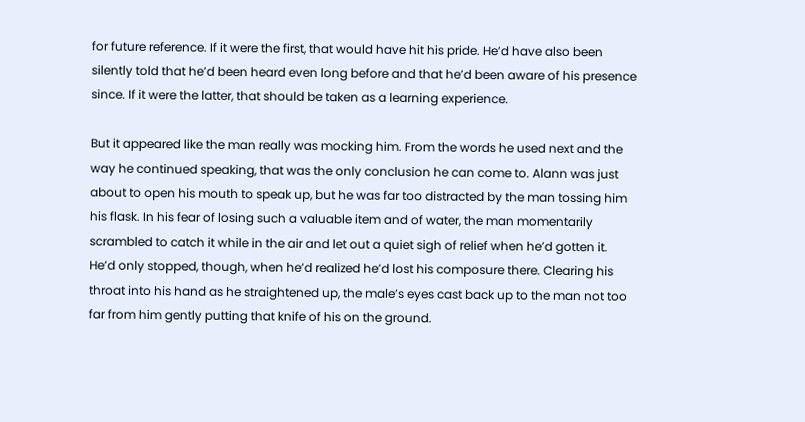for future reference. If it were the first, that would have hit his pride. He’d have also been silently told that he’d been heard even long before and that he’d been aware of his presence since. If it were the latter, that should be taken as a learning experience.

But it appeared like the man really was mocking him. From the words he used next and the way he continued speaking, that was the only conclusion he can come to. Alann was just about to open his mouth to speak up, but he was far too distracted by the man tossing him his flask. In his fear of losing such a valuable item and of water, the man momentarily scrambled to catch it while in the air and let out a quiet sigh of relief when he’d gotten it. He’d only stopped, though, when he’d realized he’d lost his composure there. Clearing his throat into his hand as he straightened up, the male’s eyes cast back up to the man not too far from him gently putting that knife of his on the ground.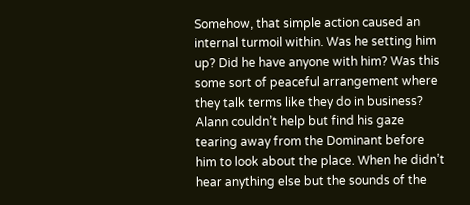Somehow, that simple action caused an internal turmoil within. Was he setting him up? Did he have anyone with him? Was this some sort of peaceful arrangement where they talk terms like they do in business? Alann couldn’t help but find his gaze tearing away from the Dominant before him to look about the place. When he didn’t hear anything else but the sounds of the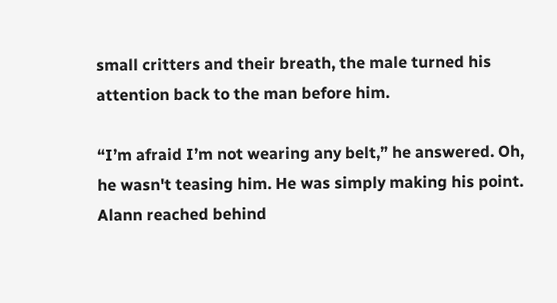small critters and their breath, the male turned his attention back to the man before him.

“I’m afraid I’m not wearing any belt,” he answered. Oh, he wasn't teasing him. He was simply making his point. Alann reached behind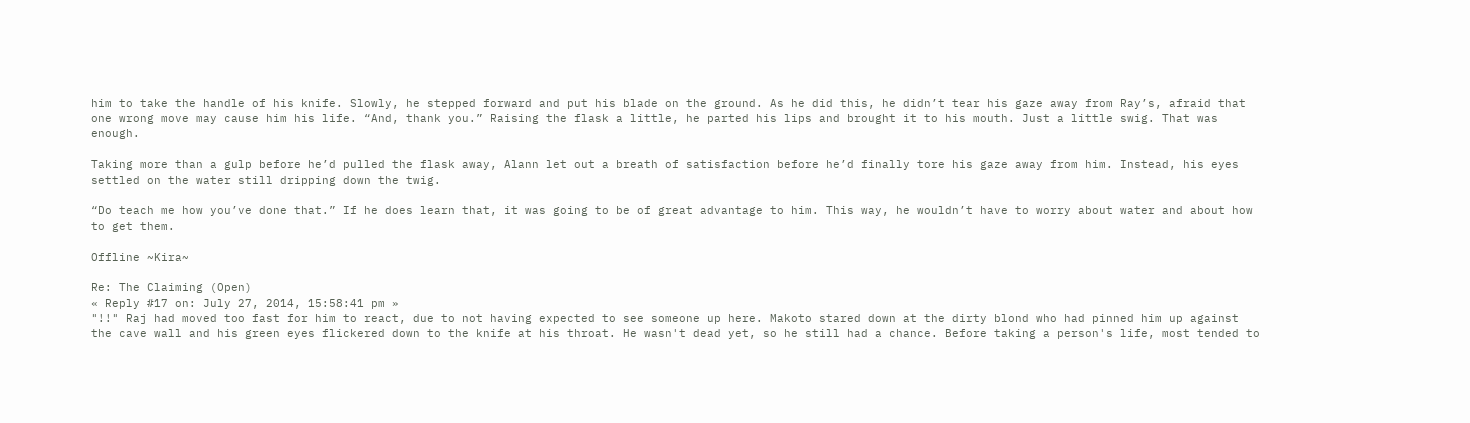him to take the handle of his knife. Slowly, he stepped forward and put his blade on the ground. As he did this, he didn’t tear his gaze away from Ray’s, afraid that one wrong move may cause him his life. “And, thank you.” Raising the flask a little, he parted his lips and brought it to his mouth. Just a little swig. That was enough.

Taking more than a gulp before he’d pulled the flask away, Alann let out a breath of satisfaction before he’d finally tore his gaze away from him. Instead, his eyes settled on the water still dripping down the twig.

“Do teach me how you’ve done that.” If he does learn that, it was going to be of great advantage to him. This way, he wouldn’t have to worry about water and about how to get them.

Offline ~Kira~

Re: The Claiming (Open)
« Reply #17 on: July 27, 2014, 15:58:41 pm »
"!!" Raj had moved too fast for him to react, due to not having expected to see someone up here. Makoto stared down at the dirty blond who had pinned him up against the cave wall and his green eyes flickered down to the knife at his throat. He wasn't dead yet, so he still had a chance. Before taking a person's life, most tended to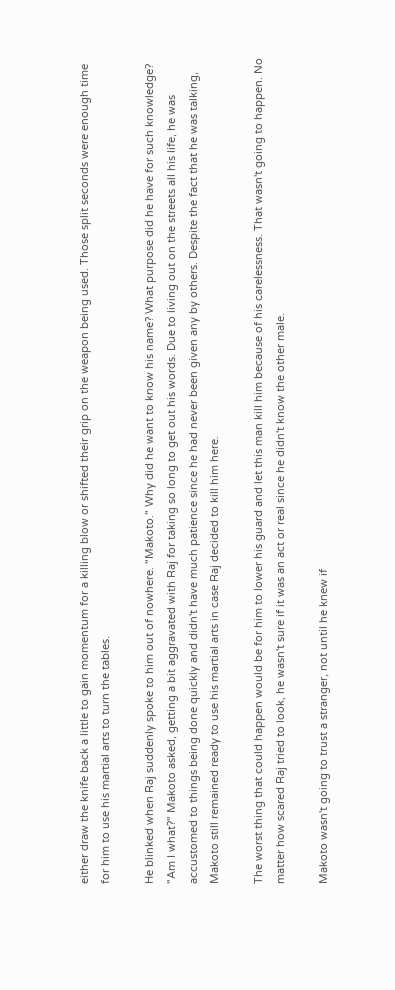either draw the knife back a little to gain momentum for a killing blow or shifted their grip on the weapon being used. Those split seconds were enough time for him to use his martial arts to turn the tables.

He blinked when Raj suddenly spoke to him out of nowhere. "Makoto." Why did he want to know his name? What purpose did he have for such knowledge? "Am I what?" Makoto asked, getting a bit aggravated with Raj for taking so long to get out his words. Due to living out on the streets all his life, he was accustomed to things being done quickly and didn't have much patience since he had never been given any by others. Despite the fact that he was talking, Makoto still remained ready to use his martial arts in case Raj decided to kill him here.

The worst thing that could happen would be for him to lower his guard and let this man kill him because of his carelessness. That wasn't going to happen. No matter how scared Raj tried to look, he wasn't sure if it was an act or real since he didn't know the other male.

Makoto wasn't going to trust a stranger, not until he knew if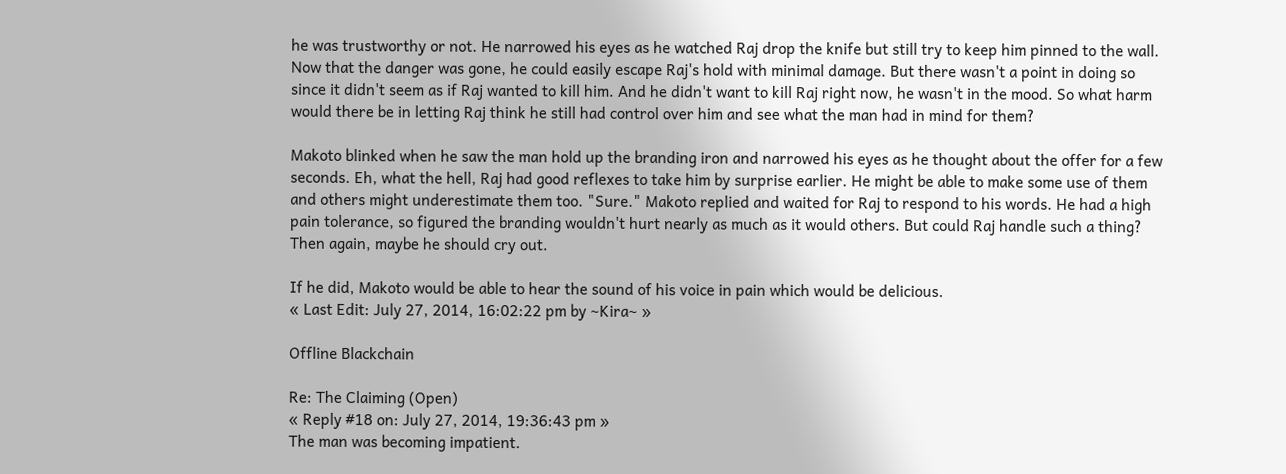he was trustworthy or not. He narrowed his eyes as he watched Raj drop the knife but still try to keep him pinned to the wall. Now that the danger was gone, he could easily escape Raj's hold with minimal damage. But there wasn't a point in doing so since it didn't seem as if Raj wanted to kill him. And he didn't want to kill Raj right now, he wasn't in the mood. So what harm would there be in letting Raj think he still had control over him and see what the man had in mind for them?

Makoto blinked when he saw the man hold up the branding iron and narrowed his eyes as he thought about the offer for a few seconds. Eh, what the hell, Raj had good reflexes to take him by surprise earlier. He might be able to make some use of them and others might underestimate them too. "Sure." Makoto replied and waited for Raj to respond to his words. He had a high pain tolerance, so figured the branding wouldn't hurt nearly as much as it would others. But could Raj handle such a thing? Then again, maybe he should cry out.

If he did, Makoto would be able to hear the sound of his voice in pain which would be delicious.
« Last Edit: July 27, 2014, 16:02:22 pm by ~Kira~ »

Offline Blackchain

Re: The Claiming (Open)
« Reply #18 on: July 27, 2014, 19:36:43 pm »
The man was becoming impatient.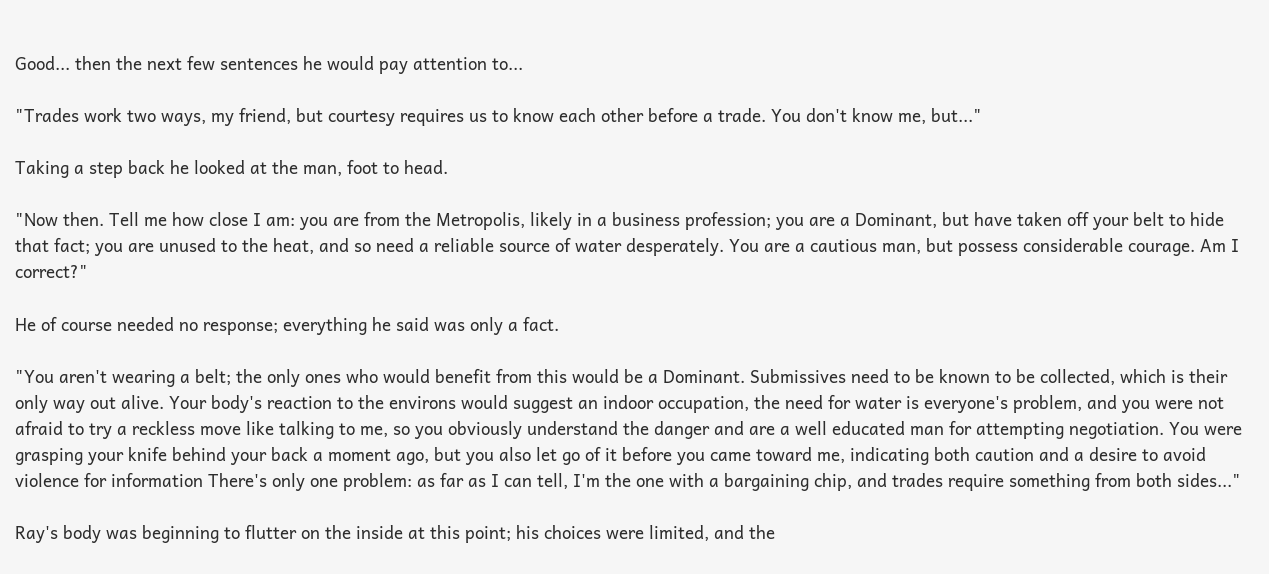Good... then the next few sentences he would pay attention to...

"Trades work two ways, my friend, but courtesy requires us to know each other before a trade. You don't know me, but..."

Taking a step back he looked at the man, foot to head.

"Now then. Tell me how close I am: you are from the Metropolis, likely in a business profession; you are a Dominant, but have taken off your belt to hide that fact; you are unused to the heat, and so need a reliable source of water desperately. You are a cautious man, but possess considerable courage. Am I correct?"

He of course needed no response; everything he said was only a fact.

"You aren't wearing a belt; the only ones who would benefit from this would be a Dominant. Submissives need to be known to be collected, which is their only way out alive. Your body's reaction to the environs would suggest an indoor occupation, the need for water is everyone's problem, and you were not afraid to try a reckless move like talking to me, so you obviously understand the danger and are a well educated man for attempting negotiation. You were grasping your knife behind your back a moment ago, but you also let go of it before you came toward me, indicating both caution and a desire to avoid violence for information There's only one problem: as far as I can tell, I'm the one with a bargaining chip, and trades require something from both sides..."

Ray's body was beginning to flutter on the inside at this point; his choices were limited, and the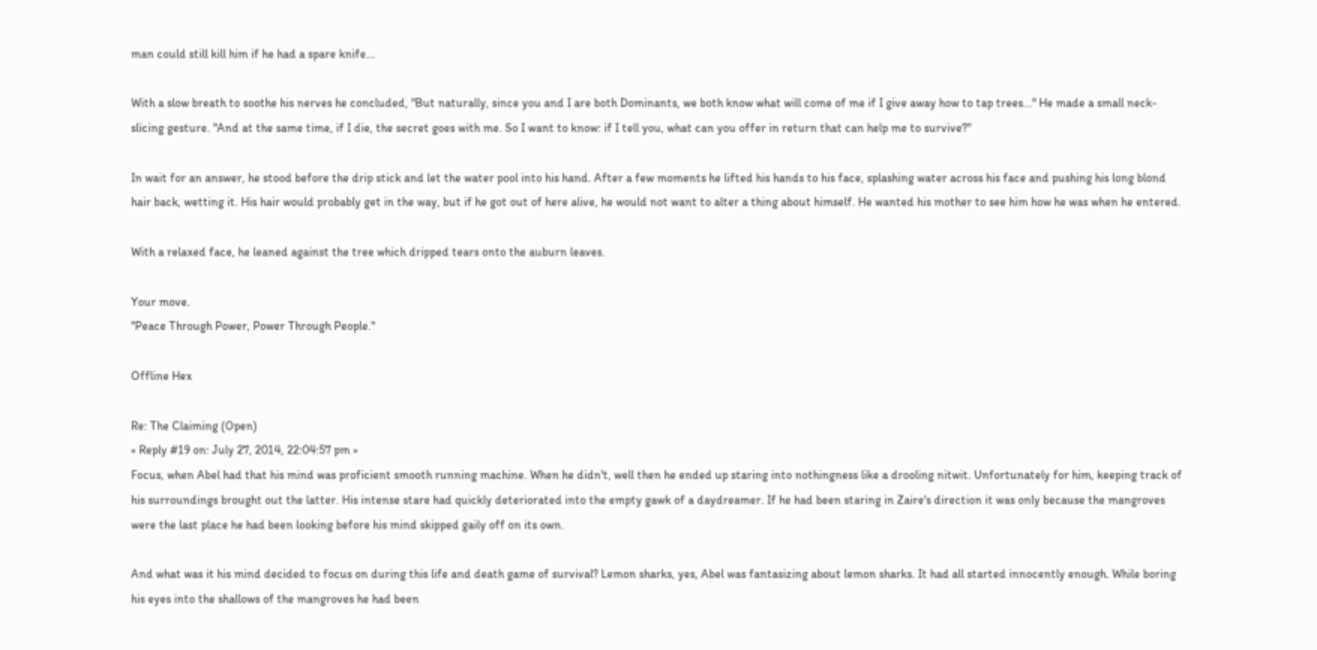man could still kill him if he had a spare knife...

With a slow breath to soothe his nerves he concluded, "But naturally, since you and I are both Dominants, we both know what will come of me if I give away how to tap trees..." He made a small neck-slicing gesture. "And at the same time, if I die, the secret goes with me. So I want to know: if I tell you, what can you offer in return that can help me to survive?"

In wait for an answer, he stood before the drip stick and let the water pool into his hand. After a few moments he lifted his hands to his face, splashing water across his face and pushing his long blond hair back, wetting it. His hair would probably get in the way, but if he got out of here alive, he would not want to alter a thing about himself. He wanted his mother to see him how he was when he entered.

With a relaxed face, he leaned against the tree which dripped tears onto the auburn leaves.

Your move.
"Peace Through Power, Power Through People."

Offline Hex

Re: The Claiming (Open)
« Reply #19 on: July 27, 2014, 22:04:57 pm »
Focus, when Abel had that his mind was proficient smooth running machine. When he didn't, well then he ended up staring into nothingness like a drooling nitwit. Unfortunately for him, keeping track of his surroundings brought out the latter. His intense stare had quickly deteriorated into the empty gawk of a daydreamer. If he had been staring in Zaire's direction it was only because the mangroves were the last place he had been looking before his mind skipped gaily off on its own.

And what was it his mind decided to focus on during this life and death game of survival? Lemon sharks, yes, Abel was fantasizing about lemon sharks. It had all started innocently enough. While boring his eyes into the shallows of the mangroves he had been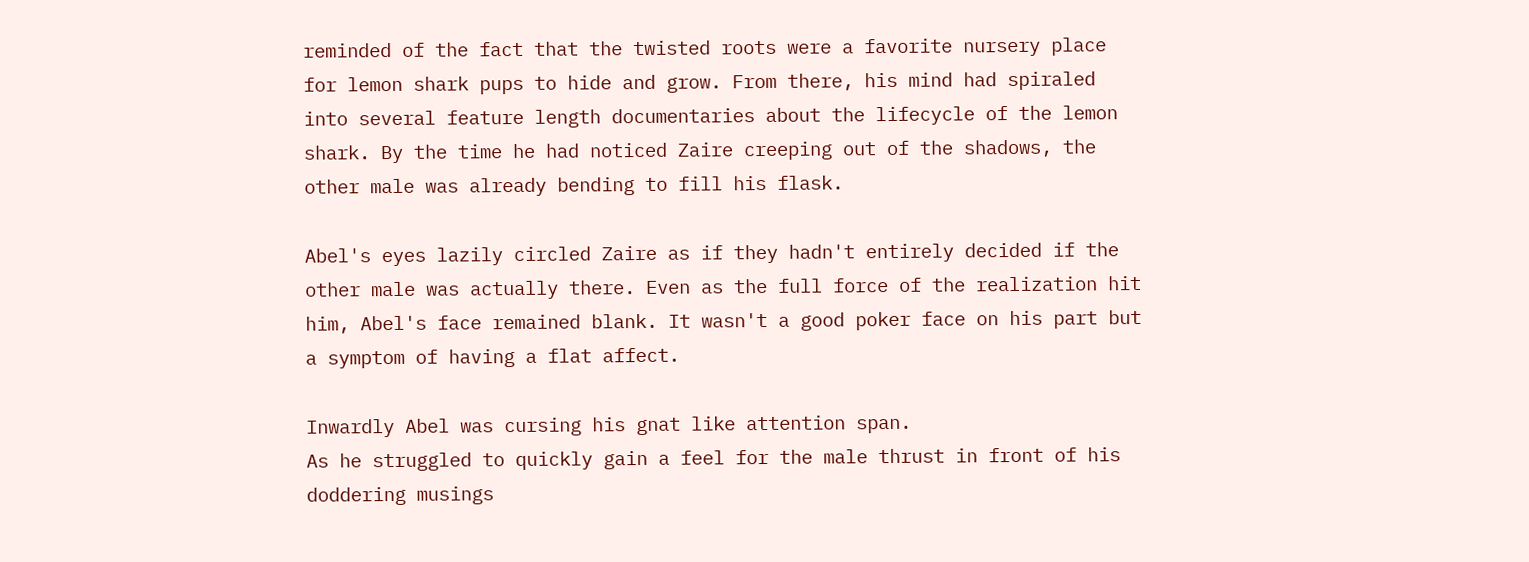reminded of the fact that the twisted roots were a favorite nursery place for lemon shark pups to hide and grow. From there, his mind had spiraled into several feature length documentaries about the lifecycle of the lemon shark. By the time he had noticed Zaire creeping out of the shadows, the other male was already bending to fill his flask.

Abel's eyes lazily circled Zaire as if they hadn't entirely decided if the other male was actually there. Even as the full force of the realization hit him, Abel's face remained blank. It wasn't a good poker face on his part but a symptom of having a flat affect.

Inwardly Abel was cursing his gnat like attention span.
As he struggled to quickly gain a feel for the male thrust in front of his doddering musings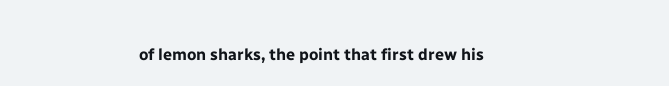of lemon sharks, the point that first drew his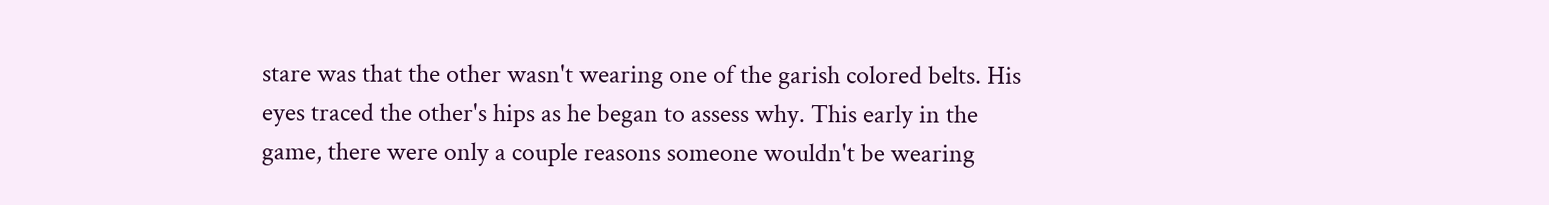stare was that the other wasn't wearing one of the garish colored belts. His eyes traced the other's hips as he began to assess why. This early in the game, there were only a couple reasons someone wouldn't be wearing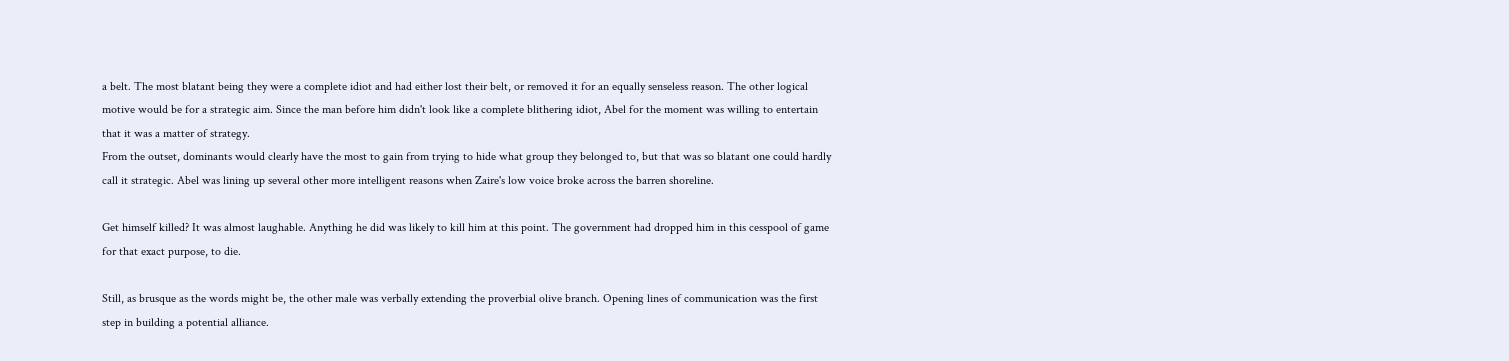a belt. The most blatant being they were a complete idiot and had either lost their belt, or removed it for an equally senseless reason. The other logical motive would be for a strategic aim. Since the man before him didn't look like a complete blithering idiot, Abel for the moment was willing to entertain that it was a matter of strategy.
From the outset, dominants would clearly have the most to gain from trying to hide what group they belonged to, but that was so blatant one could hardly call it strategic. Abel was lining up several other more intelligent reasons when Zaire's low voice broke across the barren shoreline.

Get himself killed? It was almost laughable. Anything he did was likely to kill him at this point. The government had dropped him in this cesspool of game for that exact purpose, to die.

Still, as brusque as the words might be, the other male was verbally extending the proverbial olive branch. Opening lines of communication was the first step in building a potential alliance.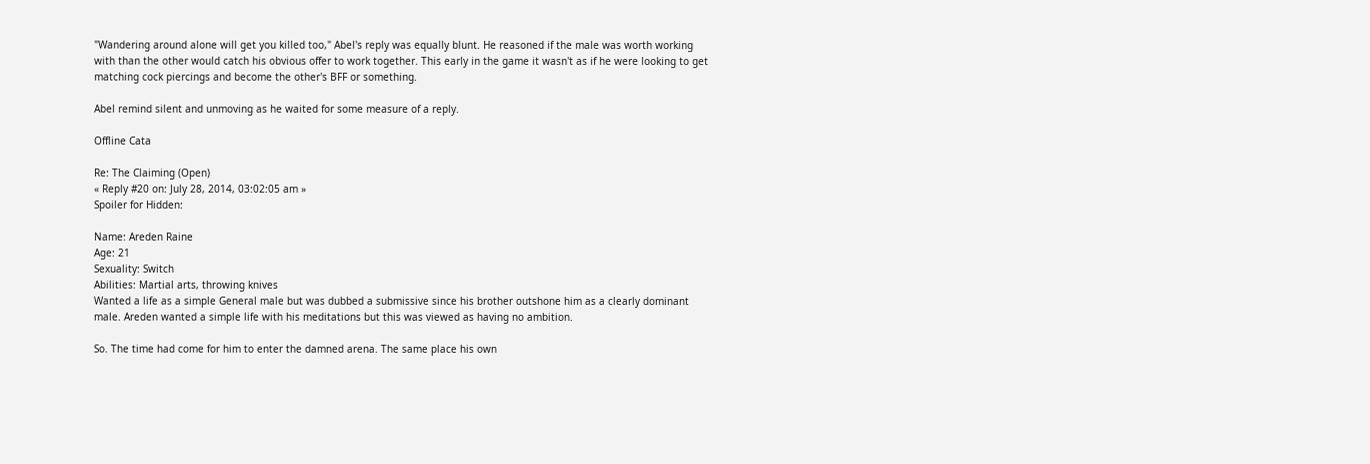"Wandering around alone will get you killed too," Abel's reply was equally blunt. He reasoned if the male was worth working with than the other would catch his obvious offer to work together. This early in the game it wasn't as if he were looking to get matching cock piercings and become the other's BFF or something.

Abel remind silent and unmoving as he waited for some measure of a reply.

Offline Cata

Re: The Claiming (Open)
« Reply #20 on: July 28, 2014, 03:02:05 am »
Spoiler for Hidden:

Name: Areden Raine
Age: 21
Sexuality: Switch
Abilities: Martial arts, throwing knives
Wanted a life as a simple General male but was dubbed a submissive since his brother outshone him as a clearly dominant male. Areden wanted a simple life with his meditations but this was viewed as having no ambition.

So. The time had come for him to enter the damned arena. The same place his own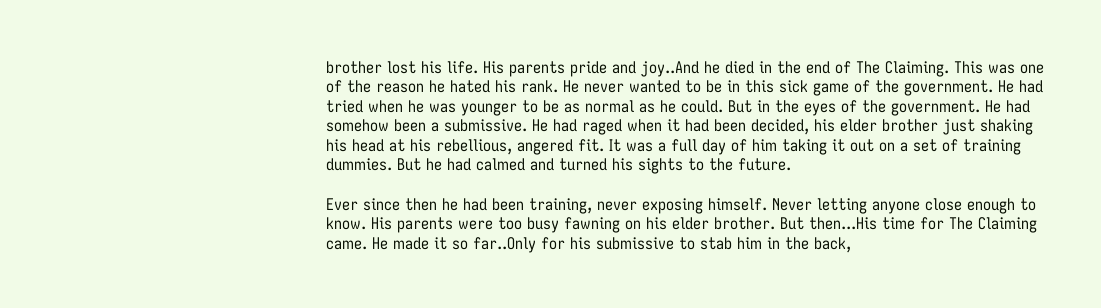brother lost his life. His parents pride and joy..And he died in the end of The Claiming. This was one of the reason he hated his rank. He never wanted to be in this sick game of the government. He had tried when he was younger to be as normal as he could. But in the eyes of the government. He had somehow been a submissive. He had raged when it had been decided, his elder brother just shaking his head at his rebellious, angered fit. It was a full day of him taking it out on a set of training dummies. But he had calmed and turned his sights to the future.

Ever since then he had been training, never exposing himself. Never letting anyone close enough to know. His parents were too busy fawning on his elder brother. But then...His time for The Claiming came. He made it so far..Only for his submissive to stab him in the back,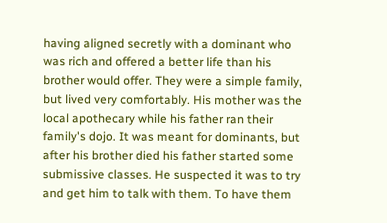having aligned secretly with a dominant who was rich and offered a better life than his brother would offer. They were a simple family, but lived very comfortably. His mother was the local apothecary while his father ran their family's dojo. It was meant for dominants, but after his brother died his father started some submissive classes. He suspected it was to try and get him to talk with them. To have them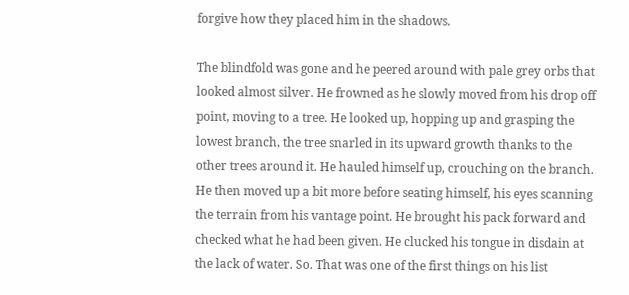forgive how they placed him in the shadows.

The blindfold was gone and he peered around with pale grey orbs that looked almost silver. He frowned as he slowly moved from his drop off point, moving to a tree. He looked up, hopping up and grasping the lowest branch, the tree snarled in its upward growth thanks to the other trees around it. He hauled himself up, crouching on the branch. He then moved up a bit more before seating himself, his eyes scanning the terrain from his vantage point. He brought his pack forward and checked what he had been given. He clucked his tongue in disdain at the lack of water. So. That was one of the first things on his list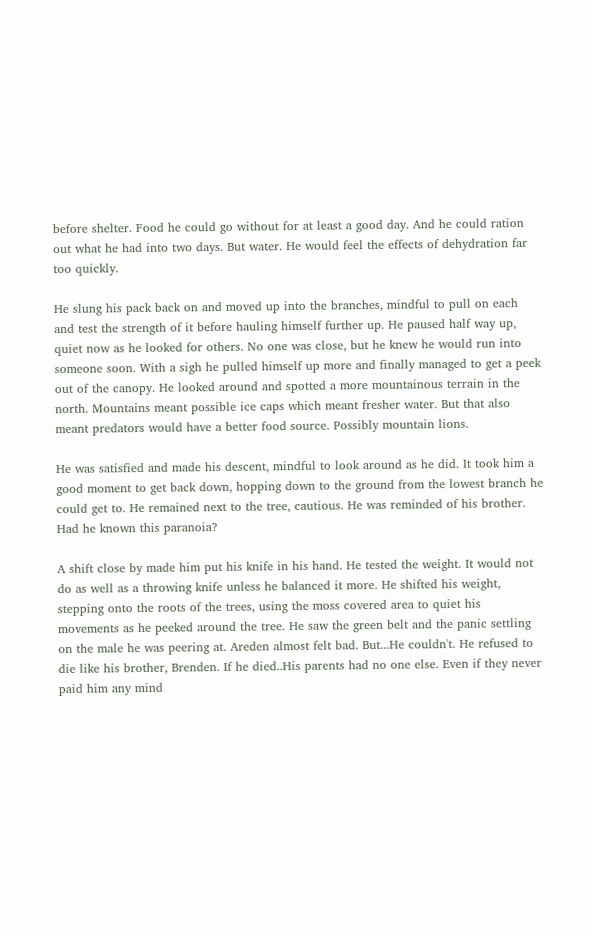before shelter. Food he could go without for at least a good day. And he could ration out what he had into two days. But water. He would feel the effects of dehydration far too quickly.

He slung his pack back on and moved up into the branches, mindful to pull on each and test the strength of it before hauling himself further up. He paused half way up, quiet now as he looked for others. No one was close, but he knew he would run into someone soon. With a sigh he pulled himself up more and finally managed to get a peek out of the canopy. He looked around and spotted a more mountainous terrain in the north. Mountains meant possible ice caps which meant fresher water. But that also meant predators would have a better food source. Possibly mountain lions.

He was satisfied and made his descent, mindful to look around as he did. It took him a good moment to get back down, hopping down to the ground from the lowest branch he could get to. He remained next to the tree, cautious. He was reminded of his brother. Had he known this paranoia?

A shift close by made him put his knife in his hand. He tested the weight. It would not do as well as a throwing knife unless he balanced it more. He shifted his weight, stepping onto the roots of the trees, using the moss covered area to quiet his movements as he peeked around the tree. He saw the green belt and the panic settling on the male he was peering at. Areden almost felt bad. But...He couldn't. He refused to die like his brother, Brenden. If he died..His parents had no one else. Even if they never paid him any mind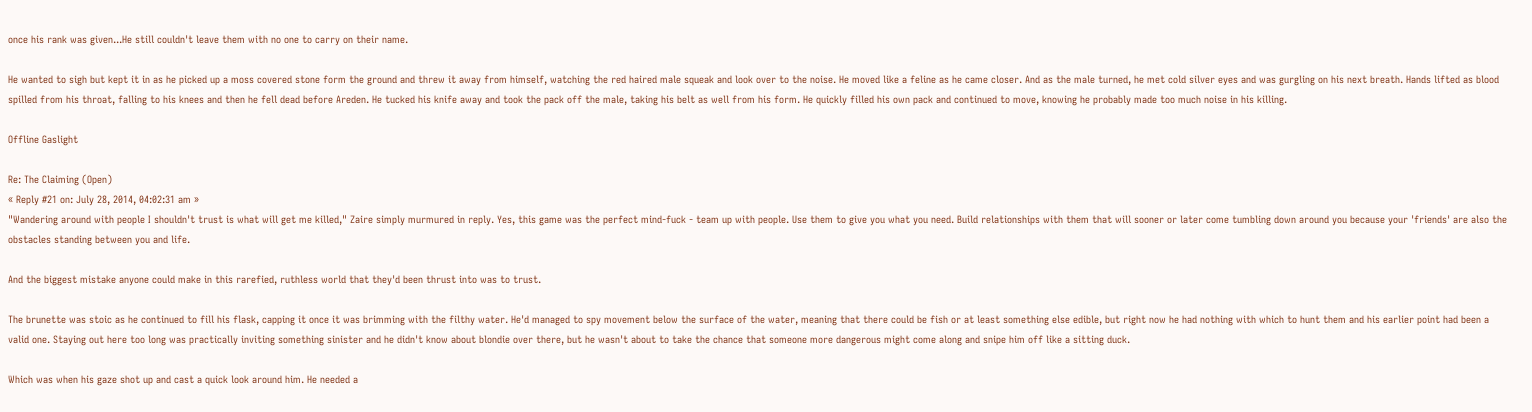once his rank was given...He still couldn't leave them with no one to carry on their name.

He wanted to sigh but kept it in as he picked up a moss covered stone form the ground and threw it away from himself, watching the red haired male squeak and look over to the noise. He moved like a feline as he came closer. And as the male turned, he met cold silver eyes and was gurgling on his next breath. Hands lifted as blood spilled from his throat, falling to his knees and then he fell dead before Areden. He tucked his knife away and took the pack off the male, taking his belt as well from his form. He quickly filled his own pack and continued to move, knowing he probably made too much noise in his killing.

Offline Gaslight

Re: The Claiming (Open)
« Reply #21 on: July 28, 2014, 04:02:31 am »
"Wandering around with people I shouldn't trust is what will get me killed," Zaire simply murmured in reply. Yes, this game was the perfect mind-fuck - team up with people. Use them to give you what you need. Build relationships with them that will sooner or later come tumbling down around you because your 'friends' are also the obstacles standing between you and life.

And the biggest mistake anyone could make in this rarefied, ruthless world that they'd been thrust into was to trust.

The brunette was stoic as he continued to fill his flask, capping it once it was brimming with the filthy water. He'd managed to spy movement below the surface of the water, meaning that there could be fish or at least something else edible, but right now he had nothing with which to hunt them and his earlier point had been a valid one. Staying out here too long was practically inviting something sinister and he didn't know about blondie over there, but he wasn't about to take the chance that someone more dangerous might come along and snipe him off like a sitting duck.

Which was when his gaze shot up and cast a quick look around him. He needed a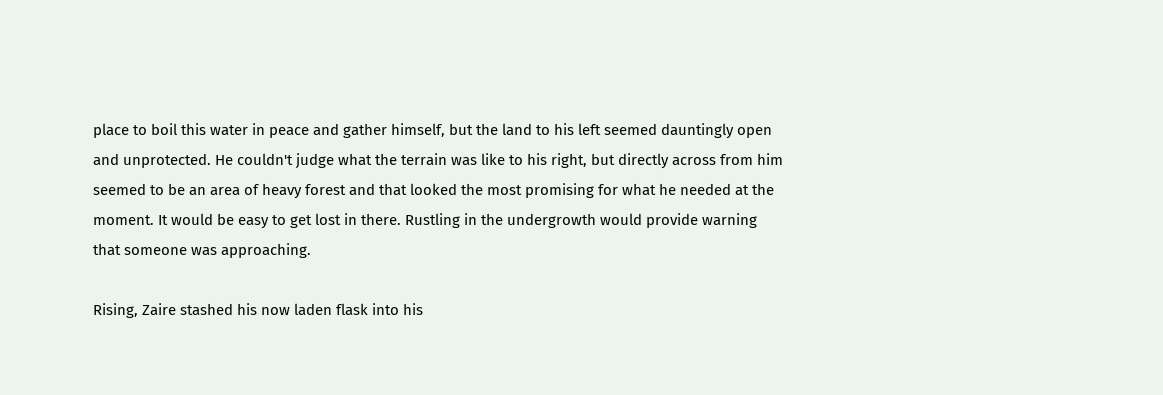place to boil this water in peace and gather himself, but the land to his left seemed dauntingly open and unprotected. He couldn't judge what the terrain was like to his right, but directly across from him seemed to be an area of heavy forest and that looked the most promising for what he needed at the moment. It would be easy to get lost in there. Rustling in the undergrowth would provide warning that someone was approaching.

Rising, Zaire stashed his now laden flask into his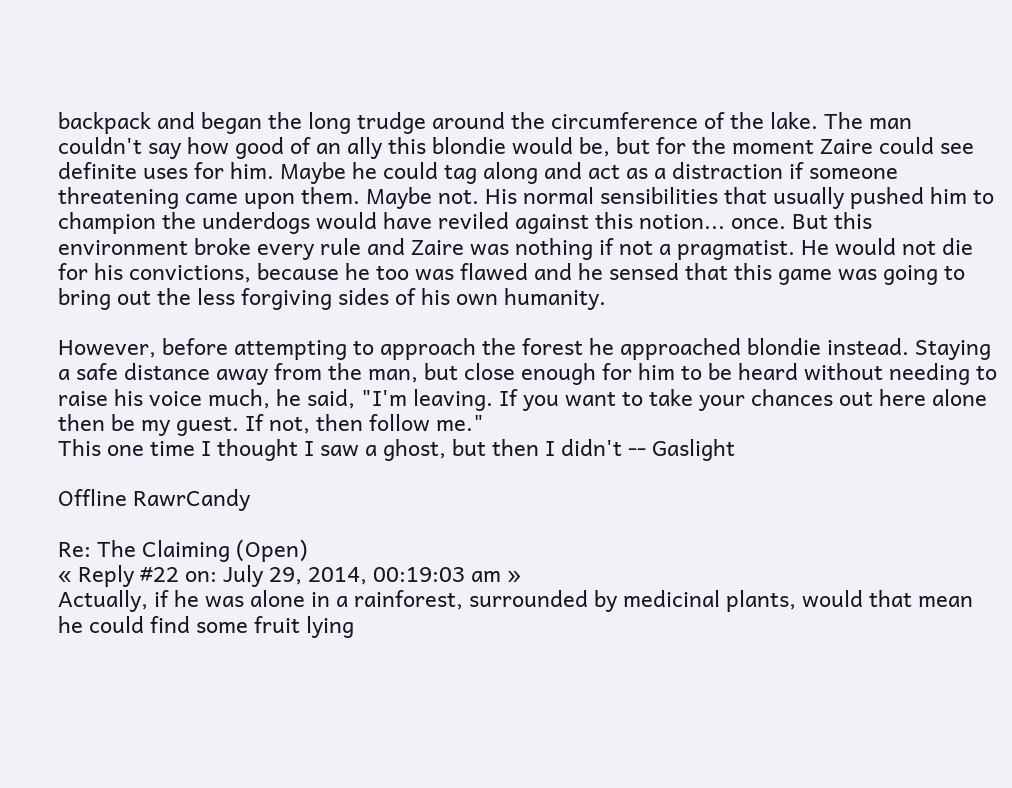backpack and began the long trudge around the circumference of the lake. The man couldn't say how good of an ally this blondie would be, but for the moment Zaire could see definite uses for him. Maybe he could tag along and act as a distraction if someone threatening came upon them. Maybe not. His normal sensibilities that usually pushed him to champion the underdogs would have reviled against this notion... once. But this environment broke every rule and Zaire was nothing if not a pragmatist. He would not die for his convictions, because he too was flawed and he sensed that this game was going to bring out the less forgiving sides of his own humanity.

However, before attempting to approach the forest he approached blondie instead. Staying a safe distance away from the man, but close enough for him to be heard without needing to raise his voice much, he said, "I'm leaving. If you want to take your chances out here alone then be my guest. If not, then follow me."
This one time I thought I saw a ghost, but then I didn't -- Gaslight

Offline RawrCandy

Re: The Claiming (Open)
« Reply #22 on: July 29, 2014, 00:19:03 am »
Actually, if he was alone in a rainforest, surrounded by medicinal plants, would that mean he could find some fruit lying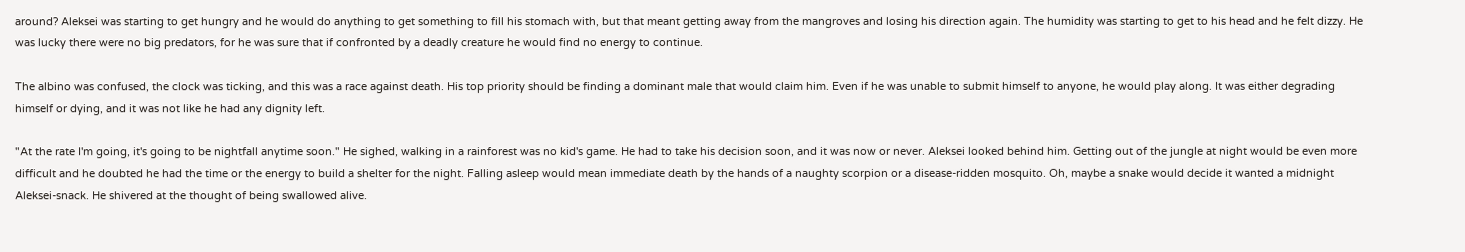around? Aleksei was starting to get hungry and he would do anything to get something to fill his stomach with, but that meant getting away from the mangroves and losing his direction again. The humidity was starting to get to his head and he felt dizzy. He was lucky there were no big predators, for he was sure that if confronted by a deadly creature he would find no energy to continue.

The albino was confused, the clock was ticking, and this was a race against death. His top priority should be finding a dominant male that would claim him. Even if he was unable to submit himself to anyone, he would play along. It was either degrading himself or dying, and it was not like he had any dignity left.

"At the rate I'm going, it's going to be nightfall anytime soon." He sighed, walking in a rainforest was no kid's game. He had to take his decision soon, and it was now or never. Aleksei looked behind him. Getting out of the jungle at night would be even more difficult and he doubted he had the time or the energy to build a shelter for the night. Falling asleep would mean immediate death by the hands of a naughty scorpion or a disease-ridden mosquito. Oh, maybe a snake would decide it wanted a midnight Aleksei-snack. He shivered at the thought of being swallowed alive.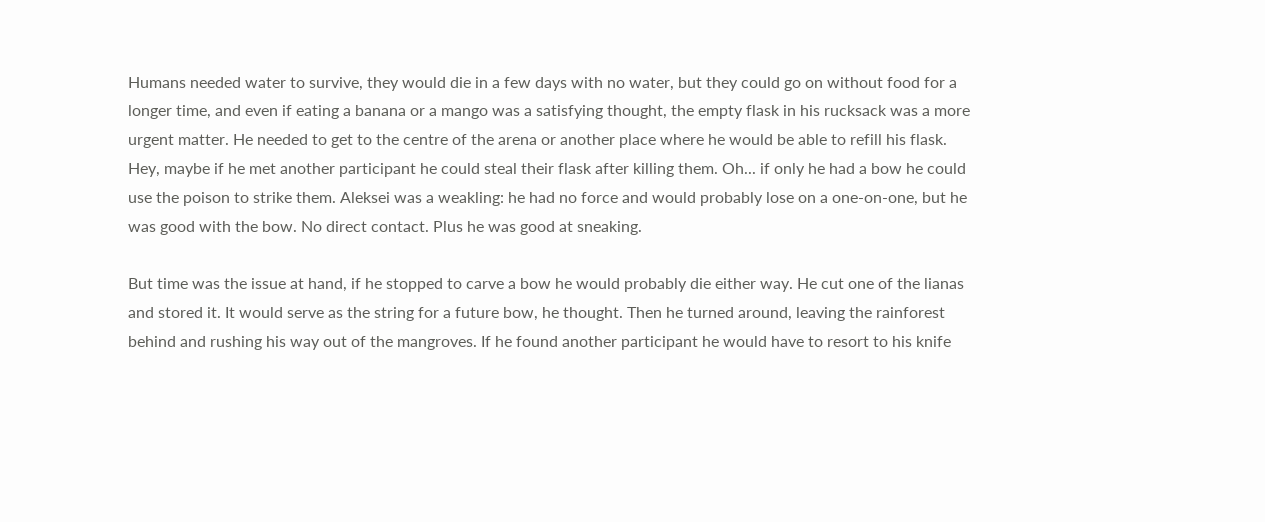Humans needed water to survive, they would die in a few days with no water, but they could go on without food for a longer time, and even if eating a banana or a mango was a satisfying thought, the empty flask in his rucksack was a more urgent matter. He needed to get to the centre of the arena or another place where he would be able to refill his flask. Hey, maybe if he met another participant he could steal their flask after killing them. Oh... if only he had a bow he could use the poison to strike them. Aleksei was a weakling: he had no force and would probably lose on a one-on-one, but he was good with the bow. No direct contact. Plus he was good at sneaking.

But time was the issue at hand, if he stopped to carve a bow he would probably die either way. He cut one of the lianas and stored it. It would serve as the string for a future bow, he thought. Then he turned around, leaving the rainforest behind and rushing his way out of the mangroves. If he found another participant he would have to resort to his knife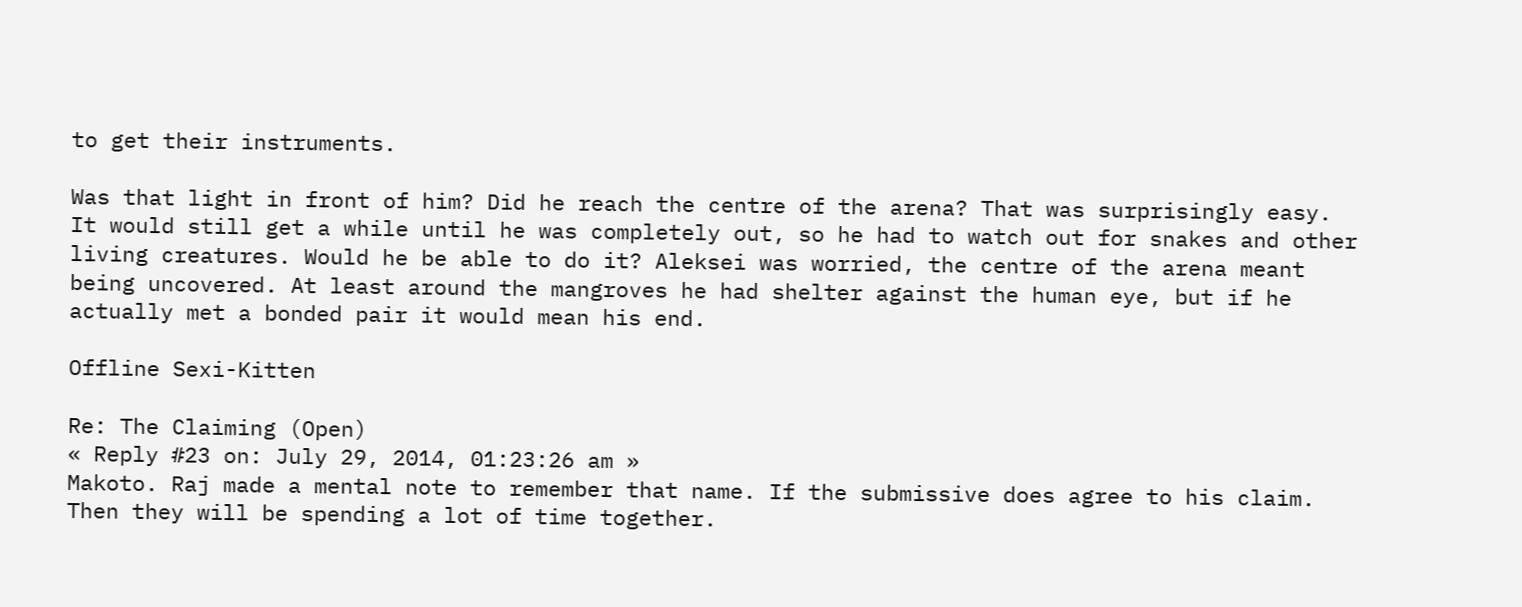to get their instruments.

Was that light in front of him? Did he reach the centre of the arena? That was surprisingly easy. It would still get a while until he was completely out, so he had to watch out for snakes and other living creatures. Would he be able to do it? Aleksei was worried, the centre of the arena meant being uncovered. At least around the mangroves he had shelter against the human eye, but if he actually met a bonded pair it would mean his end.

Offline Sexi-Kitten

Re: The Claiming (Open)
« Reply #23 on: July 29, 2014, 01:23:26 am »
Makoto. Raj made a mental note to remember that name. If the submissive does agree to his claim. Then they will be spending a lot of time together.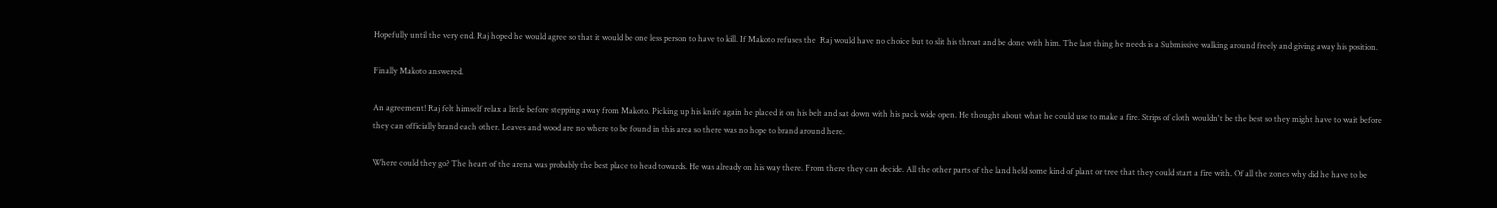Hopefully until the very end. Raj hoped he would agree so that it would be one less person to have to kill. If Makoto refuses the  Raj would have no choice but to slit his throat and be done with him. The last thing he needs is a Submissive walking around freely and giving away his position.

Finally Makoto answered.

An agreement! Raj felt himself relax a little before stepping away from Makoto. Picking up his knife again he placed it on his belt and sat down with his pack wide open. He thought about what he could use to make a fire. Strips of cloth wouldn't be the best so they might have to wait before they can officially brand each other. Leaves and wood are no where to be found in this area so there was no hope to brand around here.

Where could they go? The heart of the arena was probably the best place to head towards. He was already on his way there. From there they can decide. All the other parts of the land held some kind of plant or tree that they could start a fire with. Of all the zones why did he have to be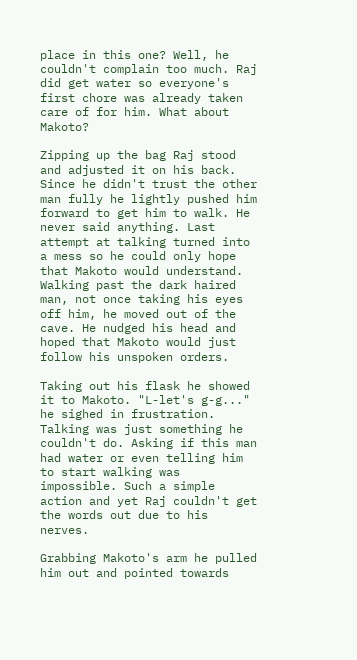place in this one? Well, he couldn't complain too much. Raj did get water so everyone's first chore was already taken care of for him. What about Makoto?

Zipping up the bag Raj stood and adjusted it on his back. Since he didn't trust the other man fully he lightly pushed him forward to get him to walk. He never said anything. Last attempt at talking turned into a mess so he could only hope that Makoto would understand. Walking past the dark haired man, not once taking his eyes off him, he moved out of the cave. He nudged his head and hoped that Makoto would just follow his unspoken orders.

Taking out his flask he showed it to Makoto. "L-let's g-g..." he sighed in frustration. Talking was just something he couldn't do. Asking if this man had water or even telling him to start walking was impossible. Such a simple action and yet Raj couldn't get the words out due to his nerves.

Grabbing Makoto's arm he pulled him out and pointed towards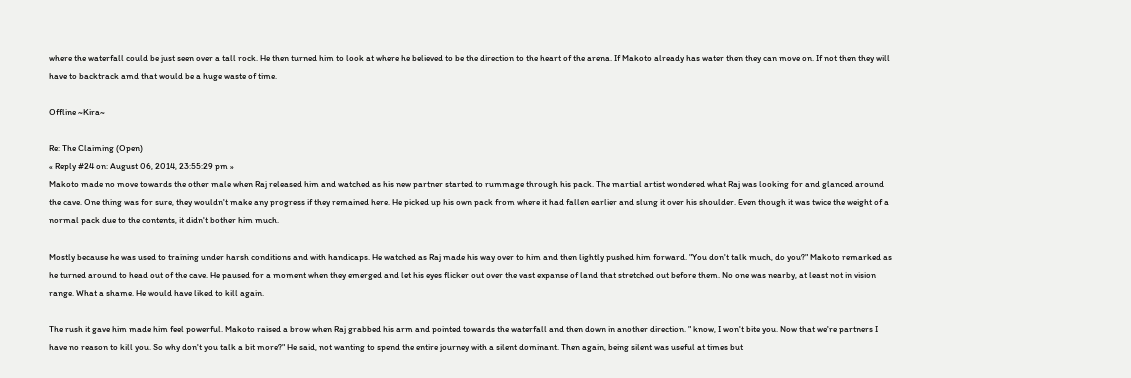where the waterfall could be just seen over a tall rock. He then turned him to look at where he believed to be the direction to the heart of the arena. If Makoto already has water then they can move on. If not then they will have to backtrack amd that would be a huge waste of time.

Offline ~Kira~

Re: The Claiming (Open)
« Reply #24 on: August 06, 2014, 23:55:29 pm »
Makoto made no move towards the other male when Raj released him and watched as his new partner started to rummage through his pack. The martial artist wondered what Raj was looking for and glanced around the cave. One thing was for sure, they wouldn't make any progress if they remained here. He picked up his own pack from where it had fallen earlier and slung it over his shoulder. Even though it was twice the weight of a normal pack due to the contents, it didn't bother him much.

Mostly because he was used to training under harsh conditions and with handicaps. He watched as Raj made his way over to him and then lightly pushed him forward. "You don't talk much, do you?" Makoto remarked as he turned around to head out of the cave. He paused for a moment when they emerged and let his eyes flicker out over the vast expanse of land that stretched out before them. No one was nearby, at least not in vision range. What a shame. He would have liked to kill again.

The rush it gave him made him feel powerful. Makoto raised a brow when Raj grabbed his arm and pointed towards the waterfall and then down in another direction. " know, I won't bite you. Now that we're partners I have no reason to kill you. So why don't you talk a bit more?" He said, not wanting to spend the entire journey with a silent dominant. Then again, being silent was useful at times but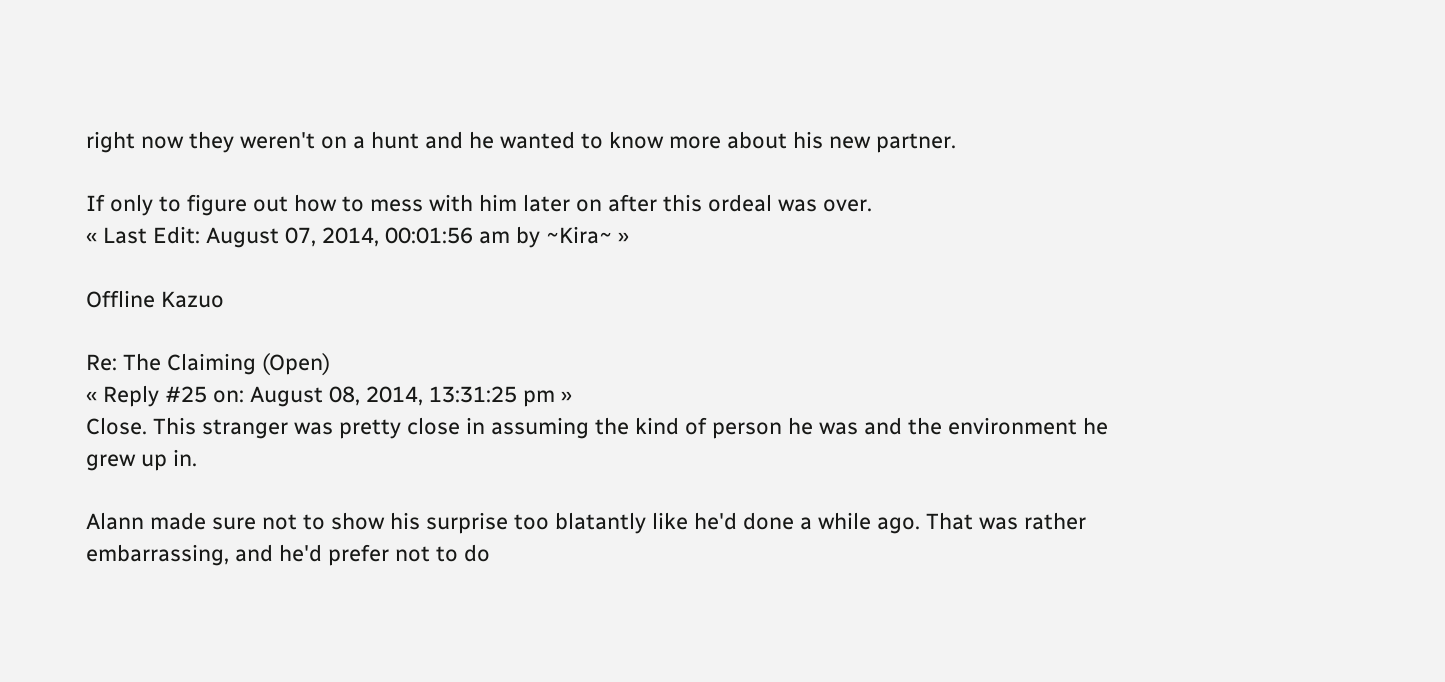right now they weren't on a hunt and he wanted to know more about his new partner.

If only to figure out how to mess with him later on after this ordeal was over.
« Last Edit: August 07, 2014, 00:01:56 am by ~Kira~ »

Offline Kazuo

Re: The Claiming (Open)
« Reply #25 on: August 08, 2014, 13:31:25 pm »
Close. This stranger was pretty close in assuming the kind of person he was and the environment he grew up in.

Alann made sure not to show his surprise too blatantly like he'd done a while ago. That was rather embarrassing, and he'd prefer not to do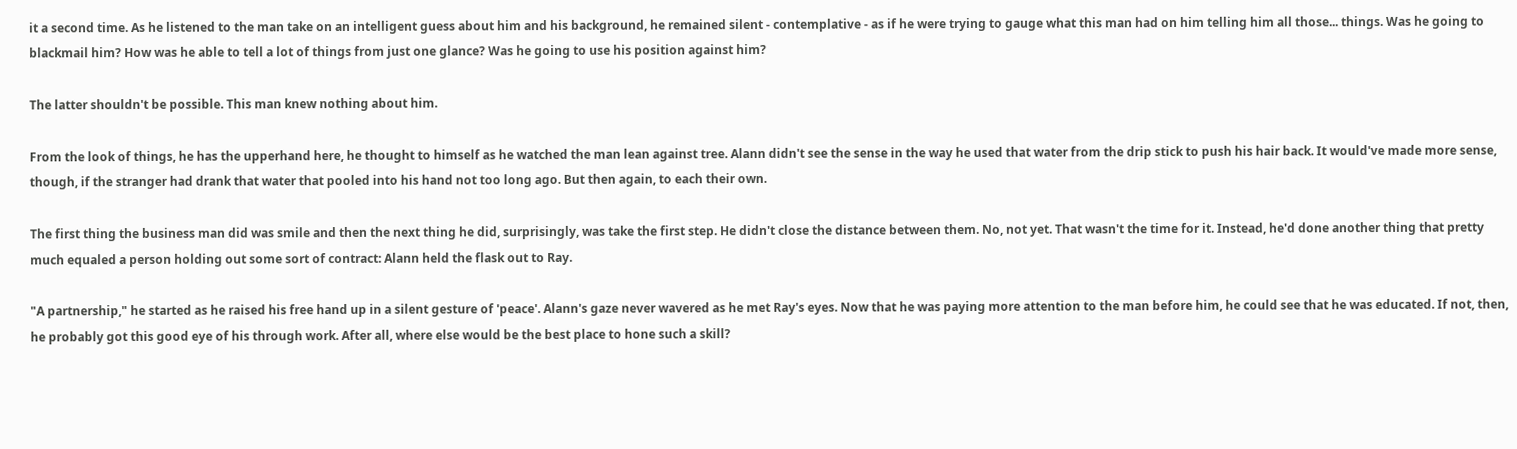it a second time. As he listened to the man take on an intelligent guess about him and his background, he remained silent - contemplative - as if he were trying to gauge what this man had on him telling him all those... things. Was he going to blackmail him? How was he able to tell a lot of things from just one glance? Was he going to use his position against him?

The latter shouldn't be possible. This man knew nothing about him.

From the look of things, he has the upperhand here, he thought to himself as he watched the man lean against tree. Alann didn't see the sense in the way he used that water from the drip stick to push his hair back. It would've made more sense, though, if the stranger had drank that water that pooled into his hand not too long ago. But then again, to each their own.

The first thing the business man did was smile and then the next thing he did, surprisingly, was take the first step. He didn't close the distance between them. No, not yet. That wasn't the time for it. Instead, he'd done another thing that pretty much equaled a person holding out some sort of contract: Alann held the flask out to Ray.

"A partnership," he started as he raised his free hand up in a silent gesture of 'peace'. Alann's gaze never wavered as he met Ray's eyes. Now that he was paying more attention to the man before him, he could see that he was educated. If not, then, he probably got this good eye of his through work. After all, where else would be the best place to hone such a skill?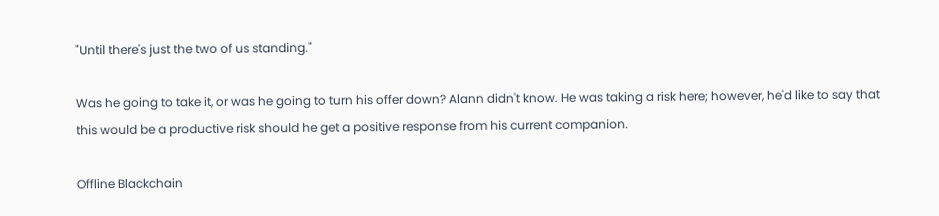"Until there's just the two of us standing."

Was he going to take it, or was he going to turn his offer down? Alann didn't know. He was taking a risk here; however, he'd like to say that this would be a productive risk should he get a positive response from his current companion.

Offline Blackchain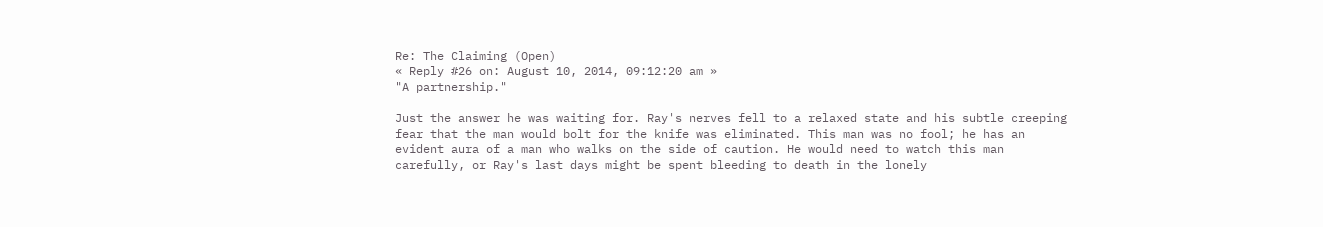Re: The Claiming (Open)
« Reply #26 on: August 10, 2014, 09:12:20 am »
"A partnership."

Just the answer he was waiting for. Ray's nerves fell to a relaxed state and his subtle creeping fear that the man would bolt for the knife was eliminated. This man was no fool; he has an evident aura of a man who walks on the side of caution. He would need to watch this man carefully, or Ray's last days might be spent bleeding to death in the lonely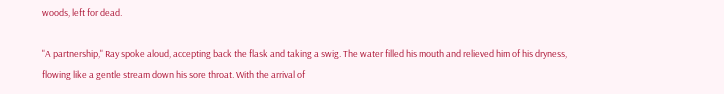woods, left for dead.

"A partnership," Ray spoke aloud, accepting back the flask and taking a swig. The water filled his mouth and relieved him of his dryness, flowing like a gentle stream down his sore throat. With the arrival of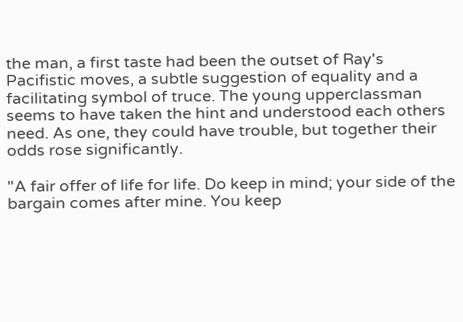the man, a first taste had been the outset of Ray's Pacifistic moves, a subtle suggestion of equality and a facilitating symbol of truce. The young upperclassman seems to have taken the hint and understood each others need. As one, they could have trouble, but together their odds rose significantly.

"A fair offer of life for life. Do keep in mind; your side of the bargain comes after mine. You keep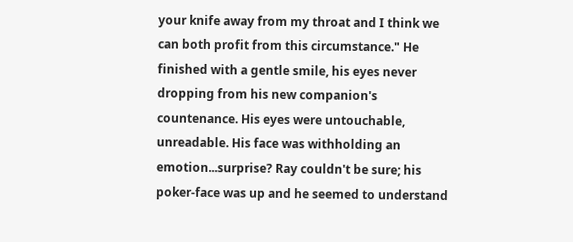your knife away from my throat and I think we can both profit from this circumstance." He finished with a gentle smile, his eyes never dropping from his new companion's countenance. His eyes were untouchable, unreadable. His face was withholding an emotion...surprise? Ray couldn't be sure; his poker-face was up and he seemed to understand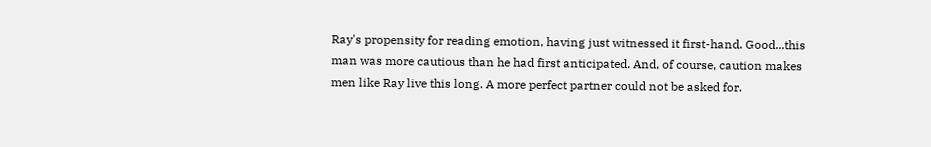Ray's propensity for reading emotion, having just witnessed it first-hand. Good...this man was more cautious than he had first anticipated. And, of course, caution makes men like Ray live this long. A more perfect partner could not be asked for.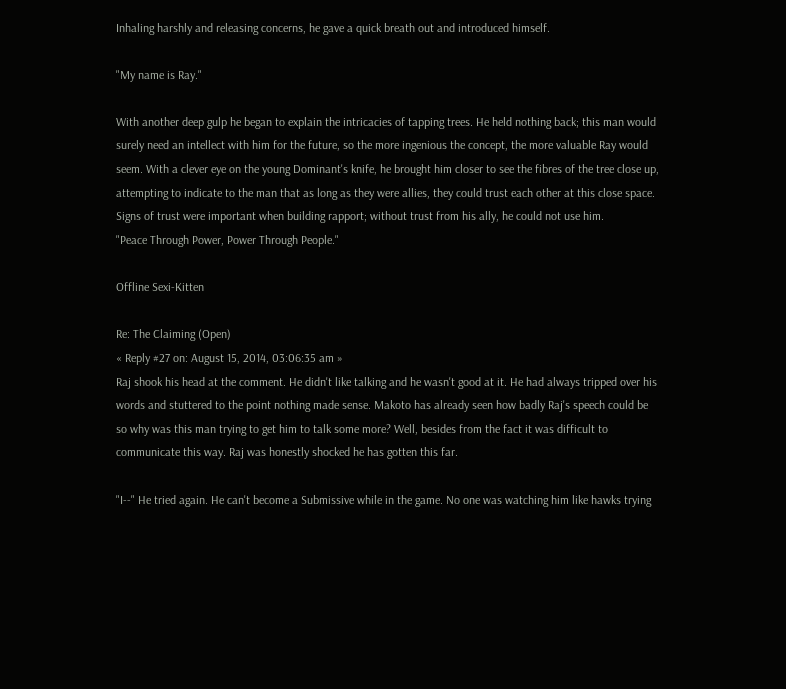Inhaling harshly and releasing concerns, he gave a quick breath out and introduced himself.

"My name is Ray."

With another deep gulp he began to explain the intricacies of tapping trees. He held nothing back; this man would surely need an intellect with him for the future, so the more ingenious the concept, the more valuable Ray would seem. With a clever eye on the young Dominant's knife, he brought him closer to see the fibres of the tree close up, attempting to indicate to the man that as long as they were allies, they could trust each other at this close space. Signs of trust were important when building rapport; without trust from his ally, he could not use him.
"Peace Through Power, Power Through People."

Offline Sexi-Kitten

Re: The Claiming (Open)
« Reply #27 on: August 15, 2014, 03:06:35 am »
Raj shook his head at the comment. He didn't like talking and he wasn't good at it. He had always tripped over his words and stuttered to the point nothing made sense. Makoto has already seen how badly Raj's speech could be so why was this man trying to get him to talk some more? Well, besides from the fact it was difficult to communicate this way. Raj was honestly shocked he has gotten this far.

"I--" He tried again. He can't become a Submissive while in the game. No one was watching him like hawks trying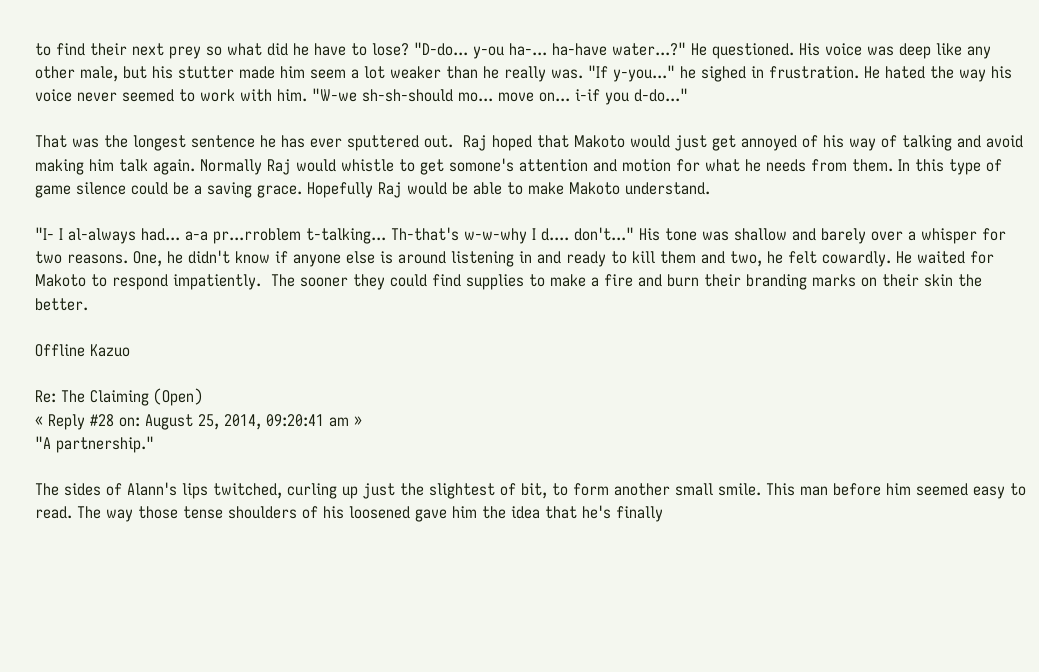to find their next prey so what did he have to lose? "D-do... y-ou ha-... ha-have water...?" He questioned. His voice was deep like any other male, but his stutter made him seem a lot weaker than he really was. "If y-you..." he sighed in frustration. He hated the way his voice never seemed to work with him. "W-we sh-sh-should mo... move on... i-if you d-do..."

That was the longest sentence he has ever sputtered out.  Raj hoped that Makoto would just get annoyed of his way of talking and avoid making him talk again. Normally Raj would whistle to get somone's attention and motion for what he needs from them. In this type of game silence could be a saving grace. Hopefully Raj would be able to make Makoto understand.

"I- I al-always had... a-a pr...rroblem t-talking... Th-that's w-w-why I d.... don't..." His tone was shallow and barely over a whisper for two reasons. One, he didn't know if anyone else is around listening in and ready to kill them and two, he felt cowardly. He waited for Makoto to respond impatiently.  The sooner they could find supplies to make a fire and burn their branding marks on their skin the better.

Offline Kazuo

Re: The Claiming (Open)
« Reply #28 on: August 25, 2014, 09:20:41 am »
"A partnership."

The sides of Alann's lips twitched, curling up just the slightest of bit, to form another small smile. This man before him seemed easy to read. The way those tense shoulders of his loosened gave him the idea that he's finally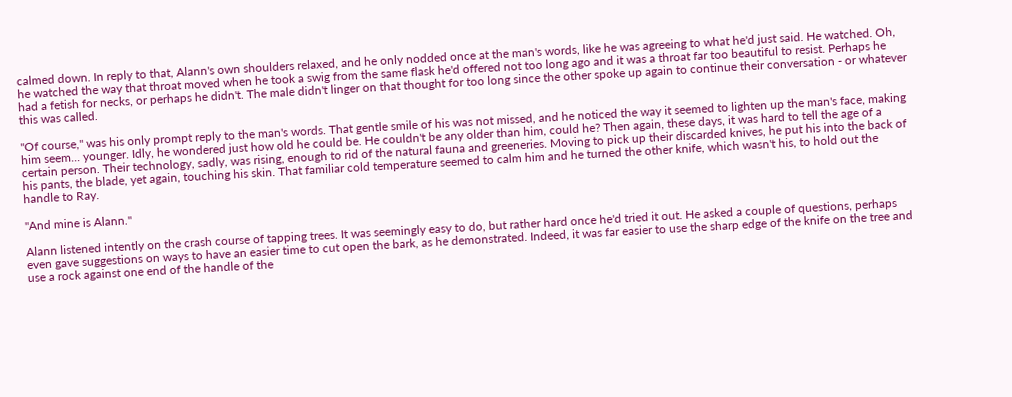calmed down. In reply to that, Alann's own shoulders relaxed, and he only nodded once at the man's words, like he was agreeing to what he'd just said. He watched. Oh, he watched the way that throat moved when he took a swig from the same flask he'd offered not too long ago and it was a throat far too beautiful to resist. Perhaps he had a fetish for necks, or perhaps he didn't. The male didn't linger on that thought for too long since the other spoke up again to continue their conversation - or whatever this was called.

"Of course," was his only prompt reply to the man's words. That gentle smile of his was not missed, and he noticed the way it seemed to lighten up the man's face, making him seem... younger. Idly, he wondered just how old he could be. He couldn't be any older than him, could he? Then again, these days, it was hard to tell the age of a certain person. Their technology, sadly, was rising, enough to rid of the natural fauna and greeneries. Moving to pick up their discarded knives, he put his into the back of his pants, the blade, yet again, touching his skin. That familiar cold temperature seemed to calm him and he turned the other knife, which wasn't his, to hold out the handle to Ray.

"And mine is Alann."

Alann listened intently on the crash course of tapping trees. It was seemingly easy to do, but rather hard once he'd tried it out. He asked a couple of questions, perhaps even gave suggestions on ways to have an easier time to cut open the bark, as he demonstrated. Indeed, it was far easier to use the sharp edge of the knife on the tree and use a rock against one end of the handle of the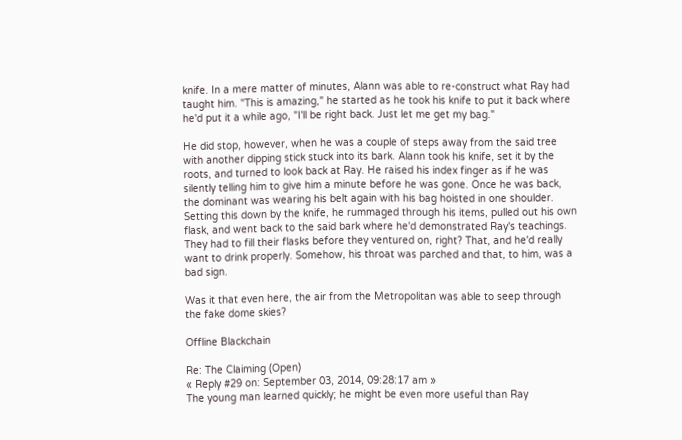knife. In a mere matter of minutes, Alann was able to re-construct what Ray had taught him. "This is amazing," he started as he took his knife to put it back where he'd put it a while ago, "I'll be right back. Just let me get my bag."

He did stop, however, when he was a couple of steps away from the said tree with another dipping stick stuck into its bark. Alann took his knife, set it by the roots, and turned to look back at Ray. He raised his index finger as if he was silently telling him to give him a minute before he was gone. Once he was back, the dominant was wearing his belt again with his bag hoisted in one shoulder. Setting this down by the knife, he rummaged through his items, pulled out his own flask, and went back to the said bark where he'd demonstrated Ray's teachings. They had to fill their flasks before they ventured on, right? That, and he'd really want to drink properly. Somehow, his throat was parched and that, to him, was a bad sign.

Was it that even here, the air from the Metropolitan was able to seep through the fake dome skies?

Offline Blackchain

Re: The Claiming (Open)
« Reply #29 on: September 03, 2014, 09:28:17 am »
The young man learned quickly; he might be even more useful than Ray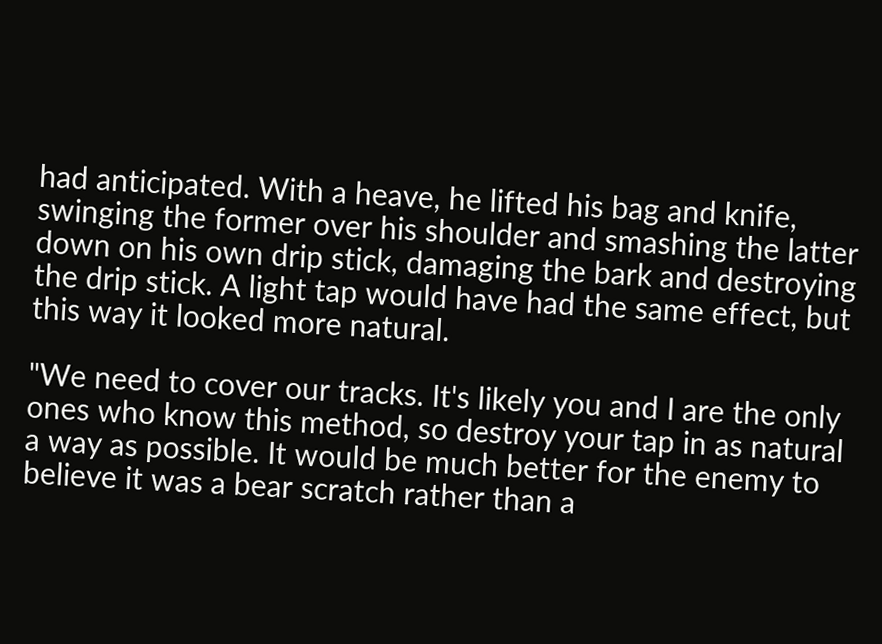had anticipated. With a heave, he lifted his bag and knife, swinging the former over his shoulder and smashing the latter down on his own drip stick, damaging the bark and destroying the drip stick. A light tap would have had the same effect, but this way it looked more natural.

"We need to cover our tracks. It's likely you and I are the only ones who know this method, so destroy your tap in as natural a way as possible. It would be much better for the enemy to believe it was a bear scratch rather than a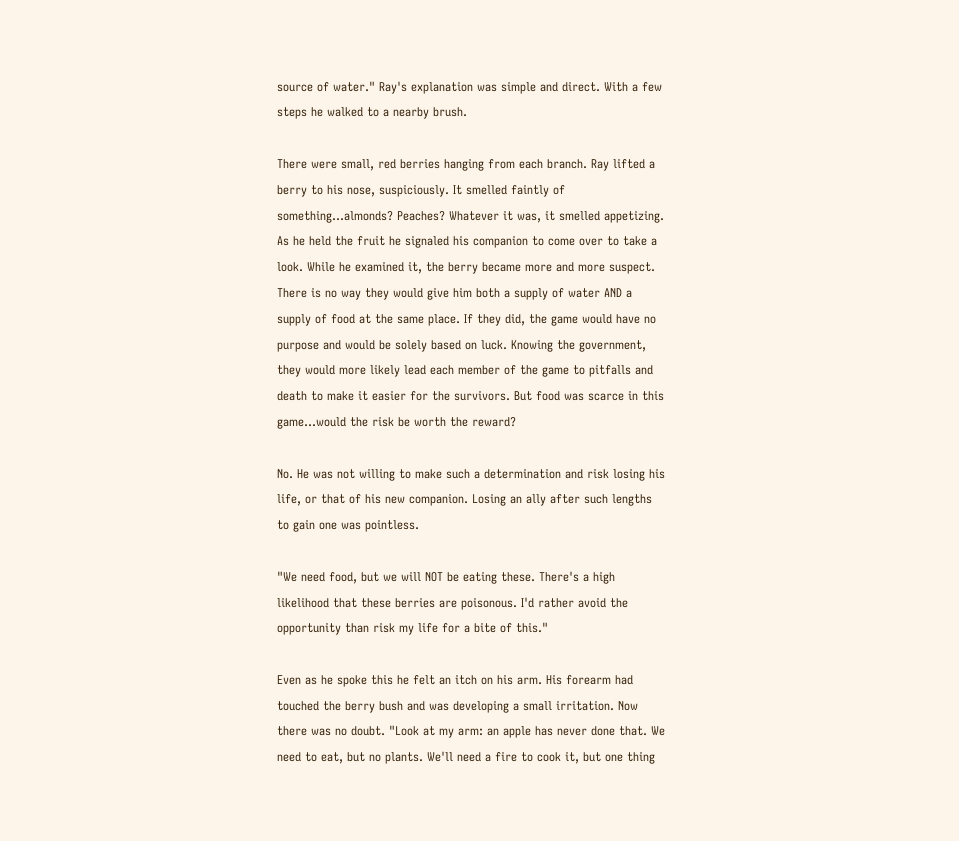source of water." Ray's explanation was simple and direct. With a few steps he walked to a nearby brush.

There were small, red berries hanging from each branch. Ray lifted a berry to his nose, suspiciously. It smelled faintly of something...almonds? Peaches? Whatever it was, it smelled appetizing. As he held the fruit he signaled his companion to come over to take a look. While he examined it, the berry became more and more suspect. There is no way they would give him both a supply of water AND a supply of food at the same place. If they did, the game would have no purpose and would be solely based on luck. Knowing the government, they would more likely lead each member of the game to pitfalls and death to make it easier for the survivors. But food was scarce in this game...would the risk be worth the reward?

No. He was not willing to make such a determination and risk losing his life, or that of his new companion. Losing an ally after such lengths to gain one was pointless.

"We need food, but we will NOT be eating these. There's a high likelihood that these berries are poisonous. I'd rather avoid the opportunity than risk my life for a bite of this."

Even as he spoke this he felt an itch on his arm. His forearm had touched the berry bush and was developing a small irritation. Now there was no doubt. "Look at my arm: an apple has never done that. We need to eat, but no plants. We'll need a fire to cook it, but one thing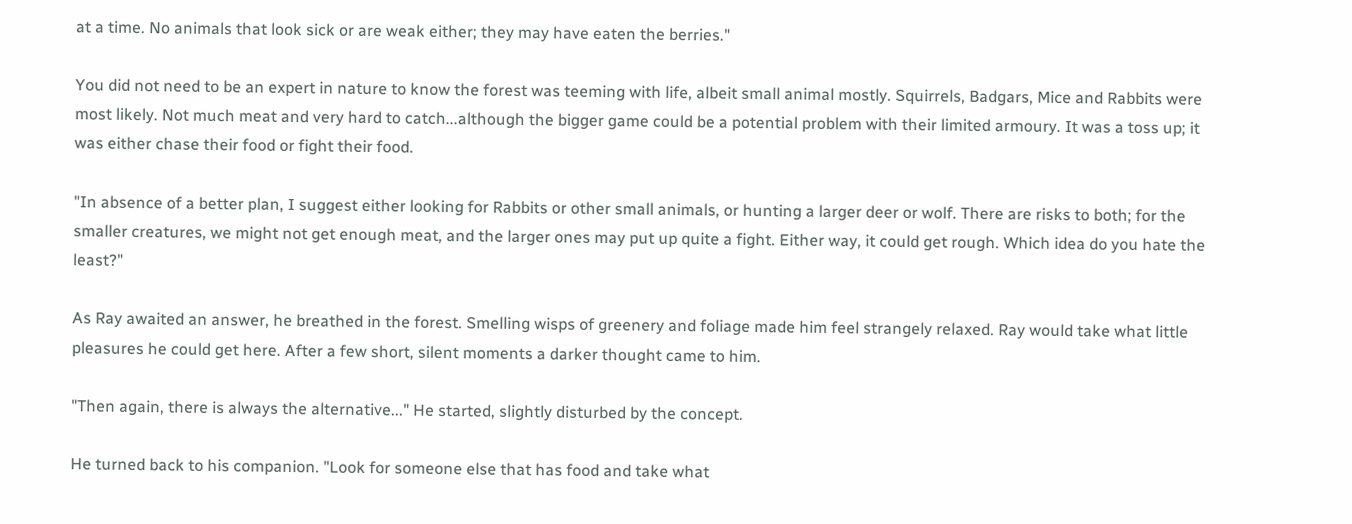at a time. No animals that look sick or are weak either; they may have eaten the berries."

You did not need to be an expert in nature to know the forest was teeming with life, albeit small animal mostly. Squirrels, Badgars, Mice and Rabbits were most likely. Not much meat and very hard to catch...although the bigger game could be a potential problem with their limited armoury. It was a toss up; it was either chase their food or fight their food.

"In absence of a better plan, I suggest either looking for Rabbits or other small animals, or hunting a larger deer or wolf. There are risks to both; for the smaller creatures, we might not get enough meat, and the larger ones may put up quite a fight. Either way, it could get rough. Which idea do you hate the least?"

As Ray awaited an answer, he breathed in the forest. Smelling wisps of greenery and foliage made him feel strangely relaxed. Ray would take what little pleasures he could get here. After a few short, silent moments a darker thought came to him.

"Then again, there is always the alternative..." He started, slightly disturbed by the concept.

He turned back to his companion. "Look for someone else that has food and take what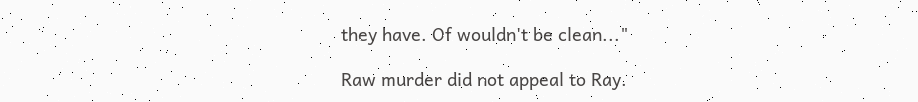they have. Of wouldn't be clean..."

Raw murder did not appeal to Ray.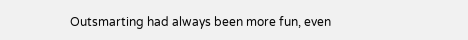Outsmarting had always been more fun, even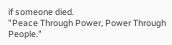if someone died.
"Peace Through Power, Power Through People."